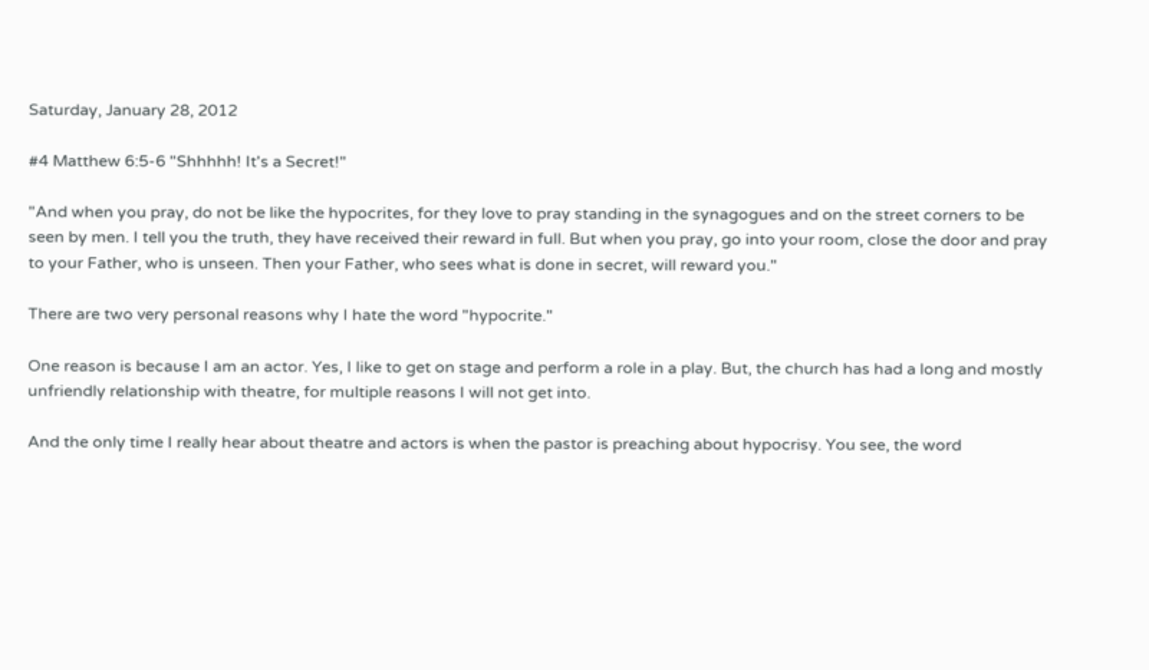Saturday, January 28, 2012

#4 Matthew 6:5-6 "Shhhhh! It's a Secret!"

"And when you pray, do not be like the hypocrites, for they love to pray standing in the synagogues and on the street corners to be seen by men. I tell you the truth, they have received their reward in full. But when you pray, go into your room, close the door and pray to your Father, who is unseen. Then your Father, who sees what is done in secret, will reward you."

There are two very personal reasons why I hate the word "hypocrite."

One reason is because I am an actor. Yes, I like to get on stage and perform a role in a play. But, the church has had a long and mostly unfriendly relationship with theatre, for multiple reasons I will not get into.

And the only time I really hear about theatre and actors is when the pastor is preaching about hypocrisy. You see, the word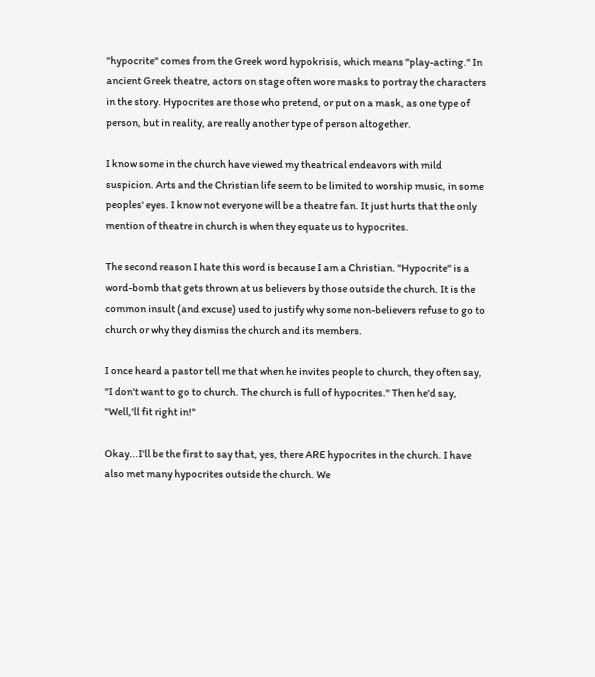"hypocrite" comes from the Greek word hypokrisis, which means "play-acting." In ancient Greek theatre, actors on stage often wore masks to portray the characters in the story. Hypocrites are those who pretend, or put on a mask, as one type of person, but in reality, are really another type of person altogether.

I know some in the church have viewed my theatrical endeavors with mild suspicion. Arts and the Christian life seem to be limited to worship music, in some peoples' eyes. I know not everyone will be a theatre fan. It just hurts that the only mention of theatre in church is when they equate us to hypocrites.

The second reason I hate this word is because I am a Christian. "Hypocrite" is a word-bomb that gets thrown at us believers by those outside the church. It is the common insult (and excuse) used to justify why some non-believers refuse to go to church or why they dismiss the church and its members.

I once heard a pastor tell me that when he invites people to church, they often say, "I don't want to go to church. The church is full of hypocrites." Then he'd say, "Well,'ll fit right in!"

Okay...I'll be the first to say that, yes, there ARE hypocrites in the church. I have also met many hypocrites outside the church. We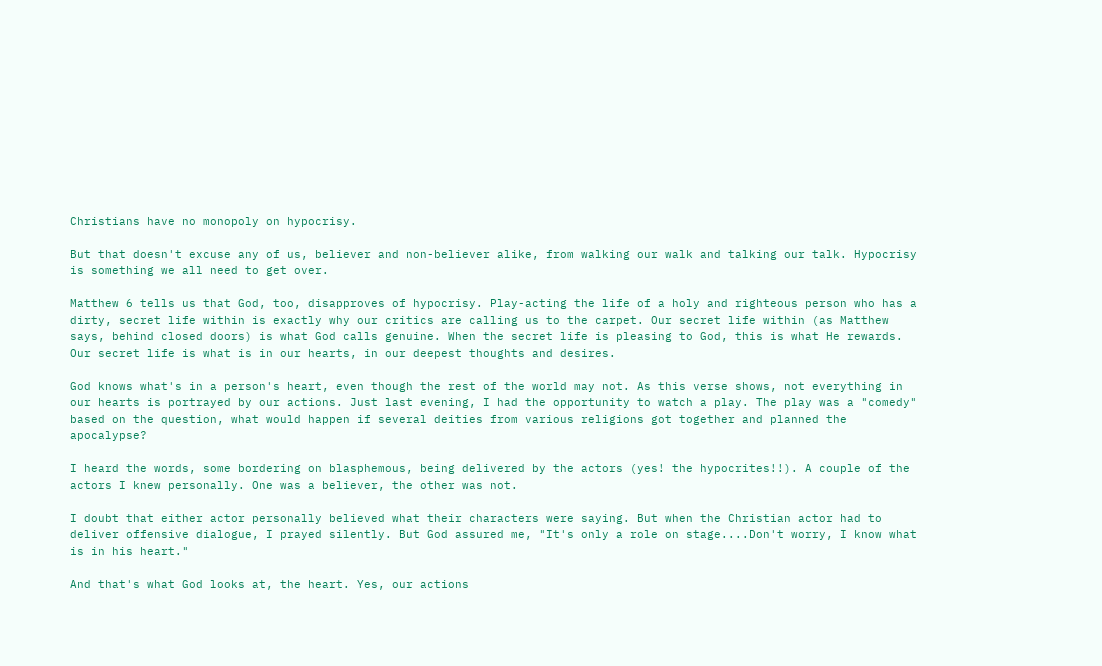Christians have no monopoly on hypocrisy.

But that doesn't excuse any of us, believer and non-believer alike, from walking our walk and talking our talk. Hypocrisy is something we all need to get over.

Matthew 6 tells us that God, too, disapproves of hypocrisy. Play-acting the life of a holy and righteous person who has a dirty, secret life within is exactly why our critics are calling us to the carpet. Our secret life within (as Matthew says, behind closed doors) is what God calls genuine. When the secret life is pleasing to God, this is what He rewards. Our secret life is what is in our hearts, in our deepest thoughts and desires.

God knows what's in a person's heart, even though the rest of the world may not. As this verse shows, not everything in our hearts is portrayed by our actions. Just last evening, I had the opportunity to watch a play. The play was a "comedy" based on the question, what would happen if several deities from various religions got together and planned the apocalypse?

I heard the words, some bordering on blasphemous, being delivered by the actors (yes! the hypocrites!!). A couple of the actors I knew personally. One was a believer, the other was not.

I doubt that either actor personally believed what their characters were saying. But when the Christian actor had to deliver offensive dialogue, I prayed silently. But God assured me, "It's only a role on stage....Don't worry, I know what is in his heart."

And that's what God looks at, the heart. Yes, our actions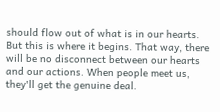should flow out of what is in our hearts. But this is where it begins. That way, there will be no disconnect between our hearts and our actions. When people meet us, they'll get the genuine deal.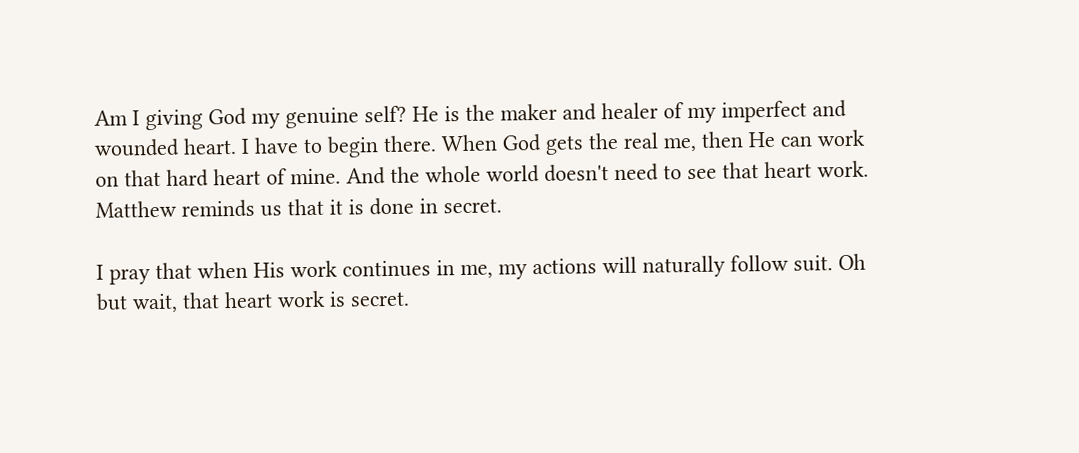Am I giving God my genuine self? He is the maker and healer of my imperfect and wounded heart. I have to begin there. When God gets the real me, then He can work on that hard heart of mine. And the whole world doesn't need to see that heart work. Matthew reminds us that it is done in secret.

I pray that when His work continues in me, my actions will naturally follow suit. Oh but wait, that heart work is secret.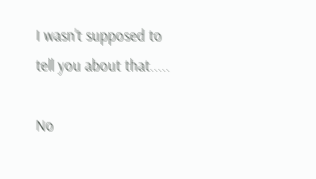I wasn't supposed to tell you about that.....

No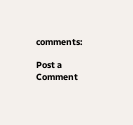comments:

Post a Comment